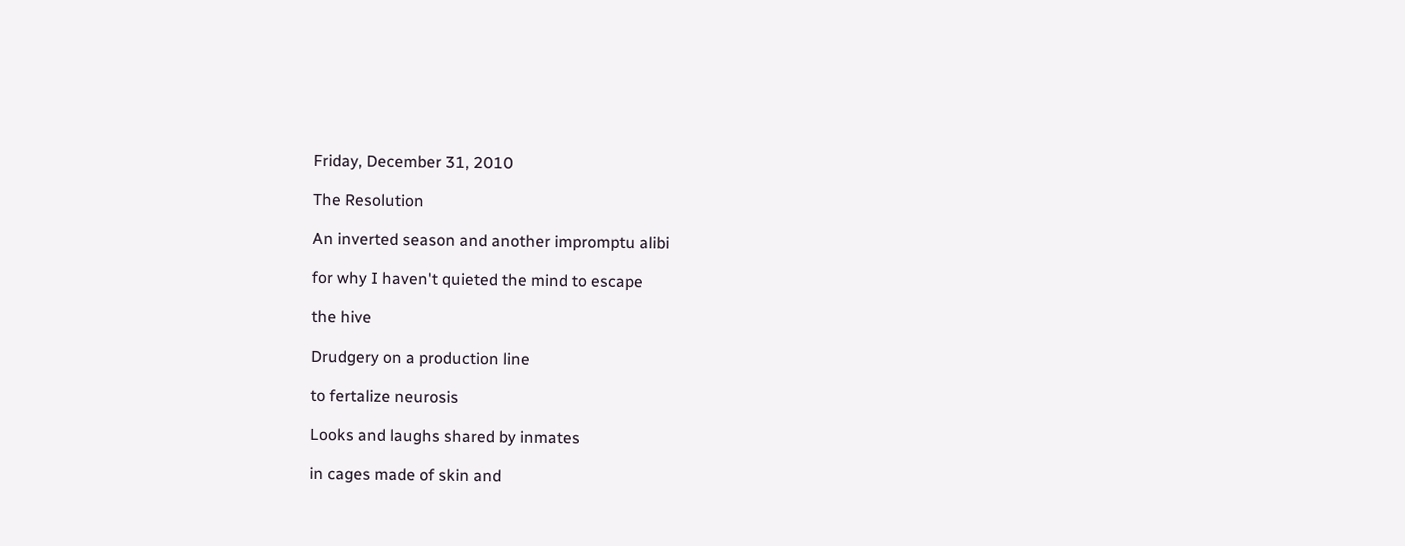Friday, December 31, 2010

The Resolution

An inverted season and another impromptu alibi

for why I haven't quieted the mind to escape

the hive

Drudgery on a production line

to fertalize neurosis

Looks and laughs shared by inmates

in cages made of skin and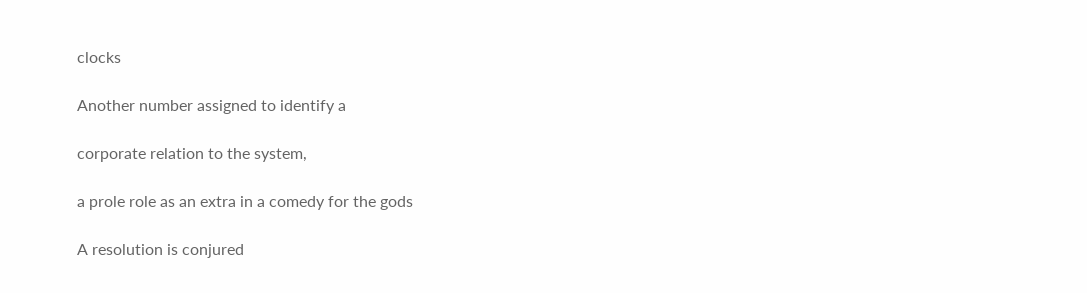clocks

Another number assigned to identify a

corporate relation to the system,

a prole role as an extra in a comedy for the gods

A resolution is conjured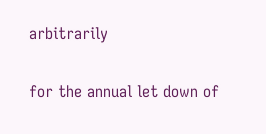arbitrarily

for the annual let down of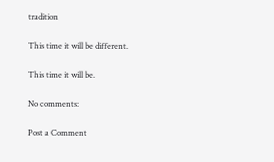tradition

This time it will be different.

This time it will be.

No comments:

Post a Comment